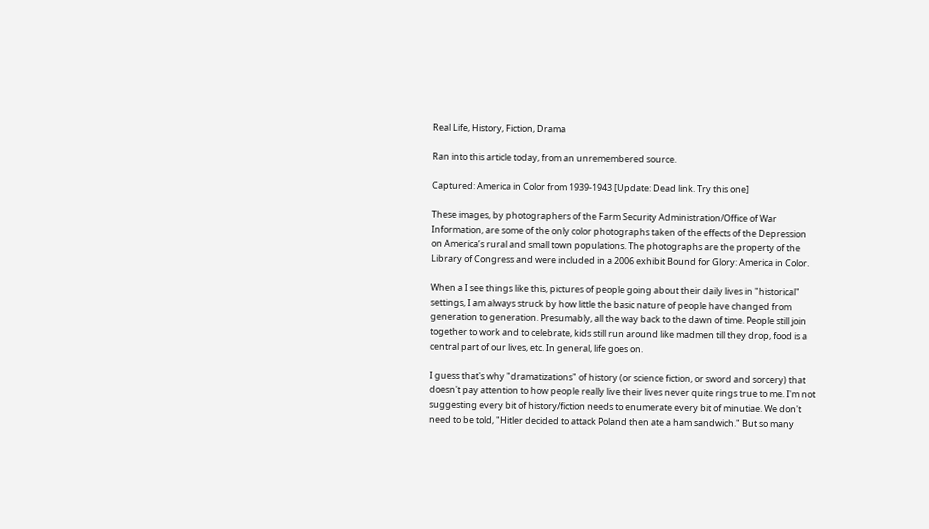Real Life, History, Fiction, Drama

Ran into this article today, from an unremembered source.

Captured: America in Color from 1939-1943 [Update: Dead link. Try this one]

These images, by photographers of the Farm Security Administration/Office of War Information, are some of the only color photographs taken of the effects of the Depression on America’s rural and small town populations. The photographs are the property of the Library of Congress and were included in a 2006 exhibit Bound for Glory: America in Color.

When a I see things like this, pictures of people going about their daily lives in "historical" settings, I am always struck by how little the basic nature of people have changed from generation to generation. Presumably, all the way back to the dawn of time. People still join together to work and to celebrate, kids still run around like madmen till they drop, food is a central part of our lives, etc. In general, life goes on.

I guess that's why "dramatizations" of history (or science fiction, or sword and sorcery) that doesn't pay attention to how people really live their lives never quite rings true to me. I'm not suggesting every bit of history/fiction needs to enumerate every bit of minutiae. We don't need to be told, "Hitler decided to attack Poland then ate a ham sandwich." But so many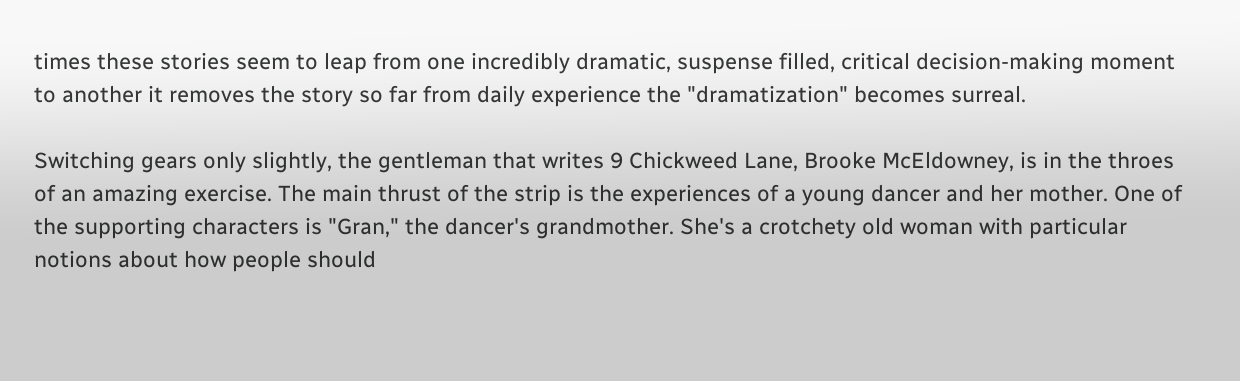times these stories seem to leap from one incredibly dramatic, suspense filled, critical decision-making moment to another it removes the story so far from daily experience the "dramatization" becomes surreal.

Switching gears only slightly, the gentleman that writes 9 Chickweed Lane, Brooke McEldowney, is in the throes of an amazing exercise. The main thrust of the strip is the experiences of a young dancer and her mother. One of the supporting characters is "Gran," the dancer's grandmother. She's a crotchety old woman with particular notions about how people should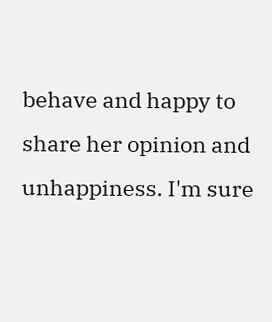behave and happy to share her opinion and unhappiness. I'm sure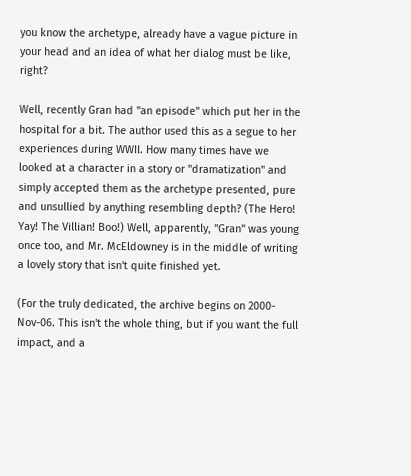you know the archetype, already have a vague picture in your head and an idea of what her dialog must be like, right?

Well, recently Gran had "an episode" which put her in the hospital for a bit. The author used this as a segue to her experiences during WWII. How many times have we looked at a character in a story or "dramatization" and simply accepted them as the archetype presented, pure and unsullied by anything resembling depth? (The Hero! Yay! The Villian! Boo!) Well, apparently, "Gran" was young once too, and Mr. McEldowney is in the middle of writing a lovely story that isn't quite finished yet.

(For the truly dedicated, the archive begins on 2000-Nov-06. This isn't the whole thing, but if you want the full impact, and a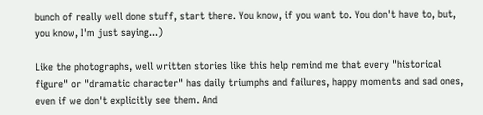bunch of really well done stuff, start there. You know, if you want to. You don't have to, but, you know, I'm just saying...)

Like the photographs, well written stories like this help remind me that every "historical figure" or "dramatic character" has daily triumphs and failures, happy moments and sad ones, even if we don't explicitly see them. And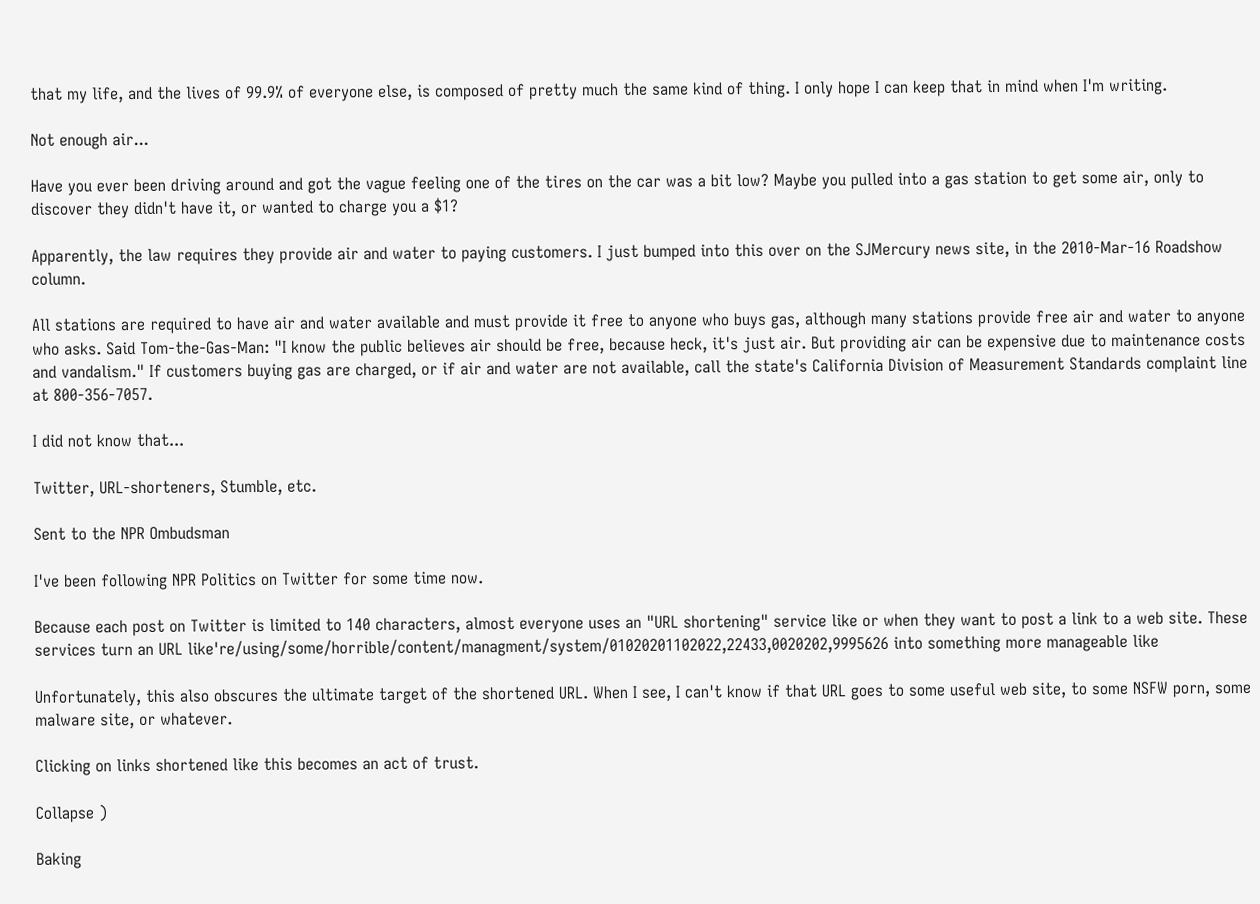that my life, and the lives of 99.9% of everyone else, is composed of pretty much the same kind of thing. I only hope I can keep that in mind when I'm writing.

Not enough air...

Have you ever been driving around and got the vague feeling one of the tires on the car was a bit low? Maybe you pulled into a gas station to get some air, only to discover they didn't have it, or wanted to charge you a $1?

Apparently, the law requires they provide air and water to paying customers. I just bumped into this over on the SJMercury news site, in the 2010-Mar-16 Roadshow column.

All stations are required to have air and water available and must provide it free to anyone who buys gas, although many stations provide free air and water to anyone who asks. Said Tom-the-Gas-Man: "I know the public believes air should be free, because heck, it's just air. But providing air can be expensive due to maintenance costs and vandalism." If customers buying gas are charged, or if air and water are not available, call the state's California Division of Measurement Standards complaint line at 800-356-7057.

I did not know that...

Twitter, URL-shorteners, Stumble, etc.

Sent to the NPR Ombudsman

I've been following NPR Politics on Twitter for some time now.

Because each post on Twitter is limited to 140 characters, almost everyone uses an "URL shortening" service like or when they want to post a link to a web site. These services turn an URL like're/using/some/horrible/content/managment/system/01020201102022,22433,0020202,9995626 into something more manageable like

Unfortunately, this also obscures the ultimate target of the shortened URL. When I see, I can't know if that URL goes to some useful web site, to some NSFW porn, some malware site, or whatever.

Clicking on links shortened like this becomes an act of trust.

Collapse )

Baking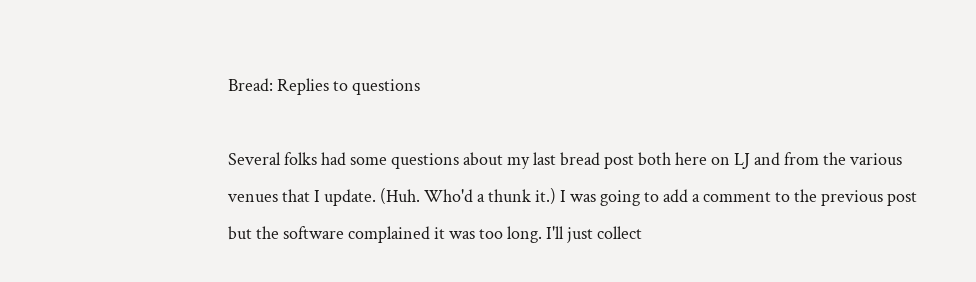Bread: Replies to questions

Several folks had some questions about my last bread post both here on LJ and from the various venues that I update. (Huh. Who'd a thunk it.) I was going to add a comment to the previous post but the software complained it was too long. I'll just collect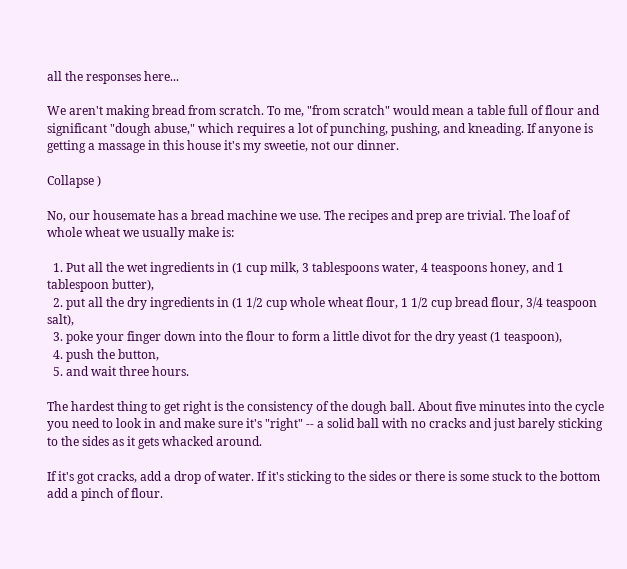all the responses here...

We aren't making bread from scratch. To me, "from scratch" would mean a table full of flour and significant "dough abuse," which requires a lot of punching, pushing, and kneading. If anyone is getting a massage in this house it's my sweetie, not our dinner.

Collapse )

No, our housemate has a bread machine we use. The recipes and prep are trivial. The loaf of whole wheat we usually make is:

  1. Put all the wet ingredients in (1 cup milk, 3 tablespoons water, 4 teaspoons honey, and 1 tablespoon butter),
  2. put all the dry ingredients in (1 1/2 cup whole wheat flour, 1 1/2 cup bread flour, 3/4 teaspoon salt),
  3. poke your finger down into the flour to form a little divot for the dry yeast (1 teaspoon),
  4. push the button,
  5. and wait three hours.

The hardest thing to get right is the consistency of the dough ball. About five minutes into the cycle you need to look in and make sure it's "right" -- a solid ball with no cracks and just barely sticking to the sides as it gets whacked around.

If it's got cracks, add a drop of water. If it's sticking to the sides or there is some stuck to the bottom add a pinch of flour.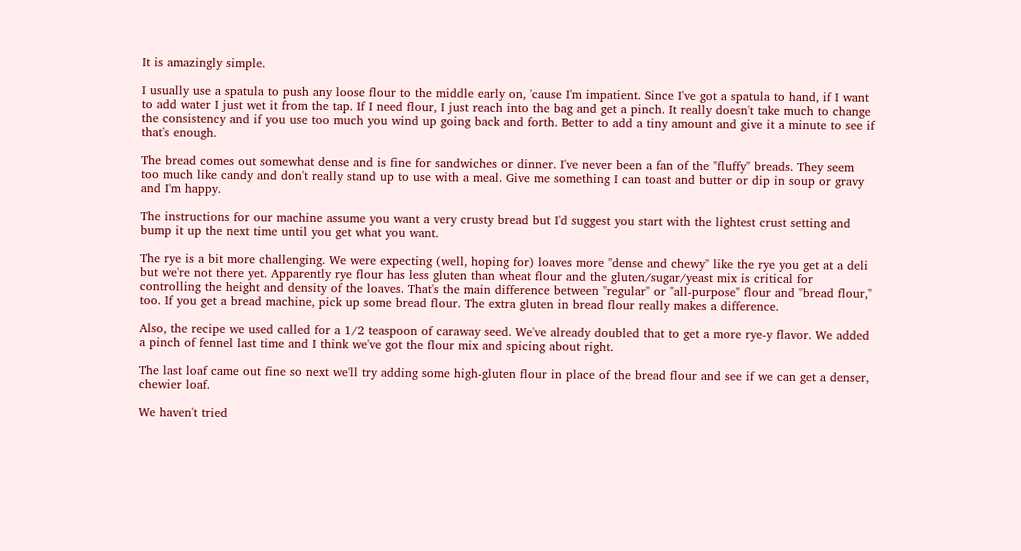It is amazingly simple.

I usually use a spatula to push any loose flour to the middle early on, 'cause I'm impatient. Since I've got a spatula to hand, if I want to add water I just wet it from the tap. If I need flour, I just reach into the bag and get a pinch. It really doesn't take much to change the consistency and if you use too much you wind up going back and forth. Better to add a tiny amount and give it a minute to see if that's enough.

The bread comes out somewhat dense and is fine for sandwiches or dinner. I've never been a fan of the "fluffy" breads. They seem too much like candy and don't really stand up to use with a meal. Give me something I can toast and butter or dip in soup or gravy and I'm happy.

The instructions for our machine assume you want a very crusty bread but I'd suggest you start with the lightest crust setting and bump it up the next time until you get what you want.

The rye is a bit more challenging. We were expecting (well, hoping for) loaves more "dense and chewy" like the rye you get at a deli but we're not there yet. Apparently rye flour has less gluten than wheat flour and the gluten/sugar/yeast mix is critical for controlling the height and density of the loaves. That's the main difference between "regular" or "all-purpose" flour and "bread flour," too. If you get a bread machine, pick up some bread flour. The extra gluten in bread flour really makes a difference.

Also, the recipe we used called for a 1/2 teaspoon of caraway seed. We've already doubled that to get a more rye-y flavor. We added a pinch of fennel last time and I think we've got the flour mix and spicing about right.

The last loaf came out fine so next we'll try adding some high-gluten flour in place of the bread flour and see if we can get a denser, chewier loaf.

We haven't tried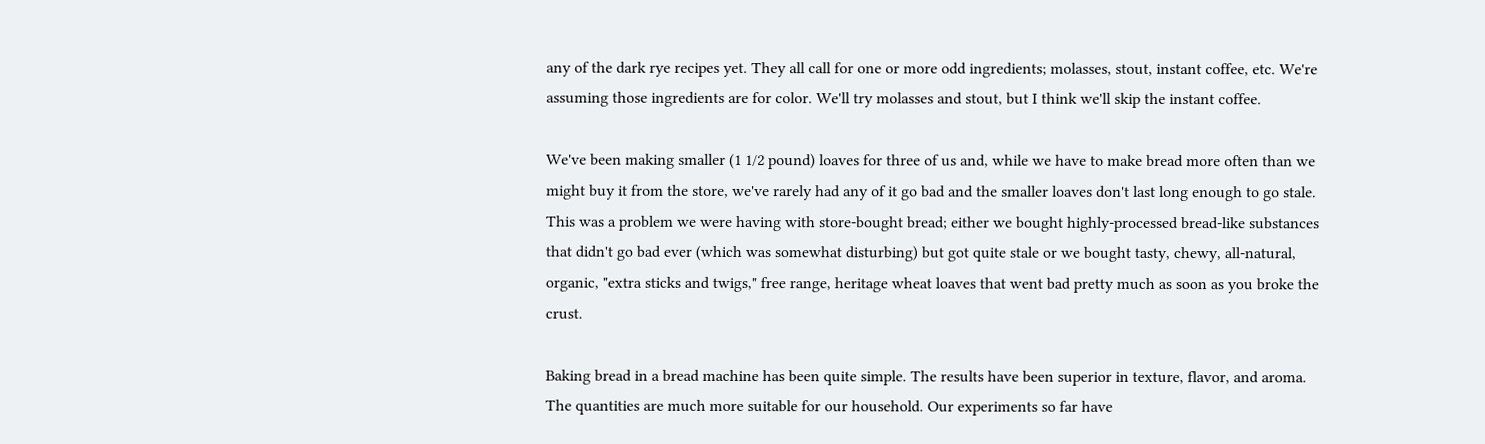any of the dark rye recipes yet. They all call for one or more odd ingredients; molasses, stout, instant coffee, etc. We're assuming those ingredients are for color. We'll try molasses and stout, but I think we'll skip the instant coffee.

We've been making smaller (1 1/2 pound) loaves for three of us and, while we have to make bread more often than we might buy it from the store, we've rarely had any of it go bad and the smaller loaves don't last long enough to go stale. This was a problem we were having with store-bought bread; either we bought highly-processed bread-like substances that didn't go bad ever (which was somewhat disturbing) but got quite stale or we bought tasty, chewy, all-natural, organic, "extra sticks and twigs," free range, heritage wheat loaves that went bad pretty much as soon as you broke the crust.

Baking bread in a bread machine has been quite simple. The results have been superior in texture, flavor, and aroma. The quantities are much more suitable for our household. Our experiments so far have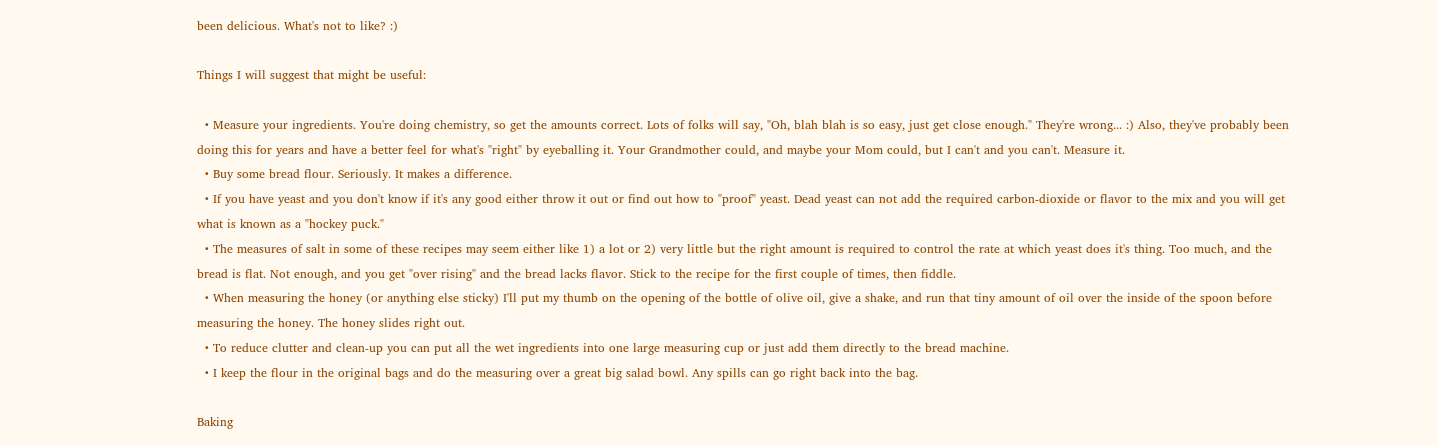been delicious. What's not to like? :)

Things I will suggest that might be useful:

  • Measure your ingredients. You're doing chemistry, so get the amounts correct. Lots of folks will say, "Oh, blah blah is so easy, just get close enough." They're wrong... :) Also, they've probably been doing this for years and have a better feel for what's "right" by eyeballing it. Your Grandmother could, and maybe your Mom could, but I can't and you can't. Measure it.
  • Buy some bread flour. Seriously. It makes a difference.
  • If you have yeast and you don't know if it's any good either throw it out or find out how to "proof" yeast. Dead yeast can not add the required carbon-dioxide or flavor to the mix and you will get what is known as a "hockey puck."
  • The measures of salt in some of these recipes may seem either like 1) a lot or 2) very little but the right amount is required to control the rate at which yeast does it's thing. Too much, and the bread is flat. Not enough, and you get "over rising" and the bread lacks flavor. Stick to the recipe for the first couple of times, then fiddle.
  • When measuring the honey (or anything else sticky) I'll put my thumb on the opening of the bottle of olive oil, give a shake, and run that tiny amount of oil over the inside of the spoon before measuring the honey. The honey slides right out.
  • To reduce clutter and clean-up you can put all the wet ingredients into one large measuring cup or just add them directly to the bread machine.
  • I keep the flour in the original bags and do the measuring over a great big salad bowl. Any spills can go right back into the bag.

Baking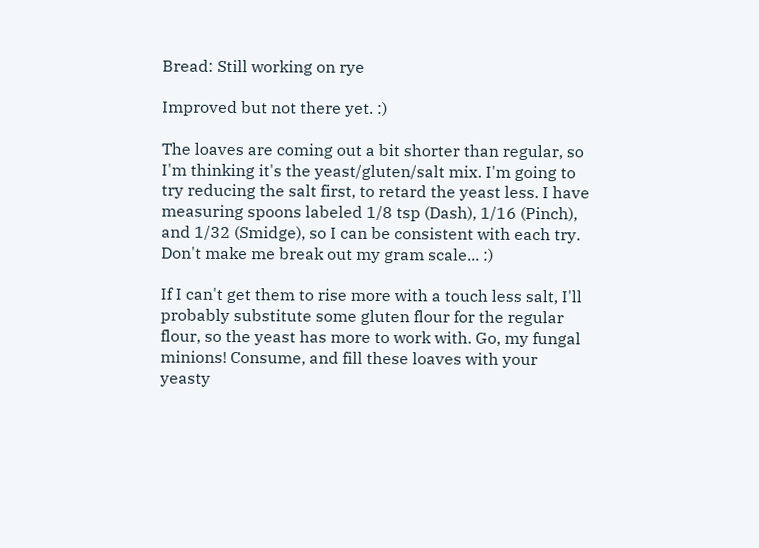Bread: Still working on rye

Improved but not there yet. :)

The loaves are coming out a bit shorter than regular, so I'm thinking it's the yeast/gluten/salt mix. I'm going to try reducing the salt first, to retard the yeast less. I have measuring spoons labeled 1/8 tsp (Dash), 1/16 (Pinch), and 1/32 (Smidge), so I can be consistent with each try. Don't make me break out my gram scale... :)

If I can't get them to rise more with a touch less salt, I'll probably substitute some gluten flour for the regular flour, so the yeast has more to work with. Go, my fungal minions! Consume, and fill these loaves with your yeasty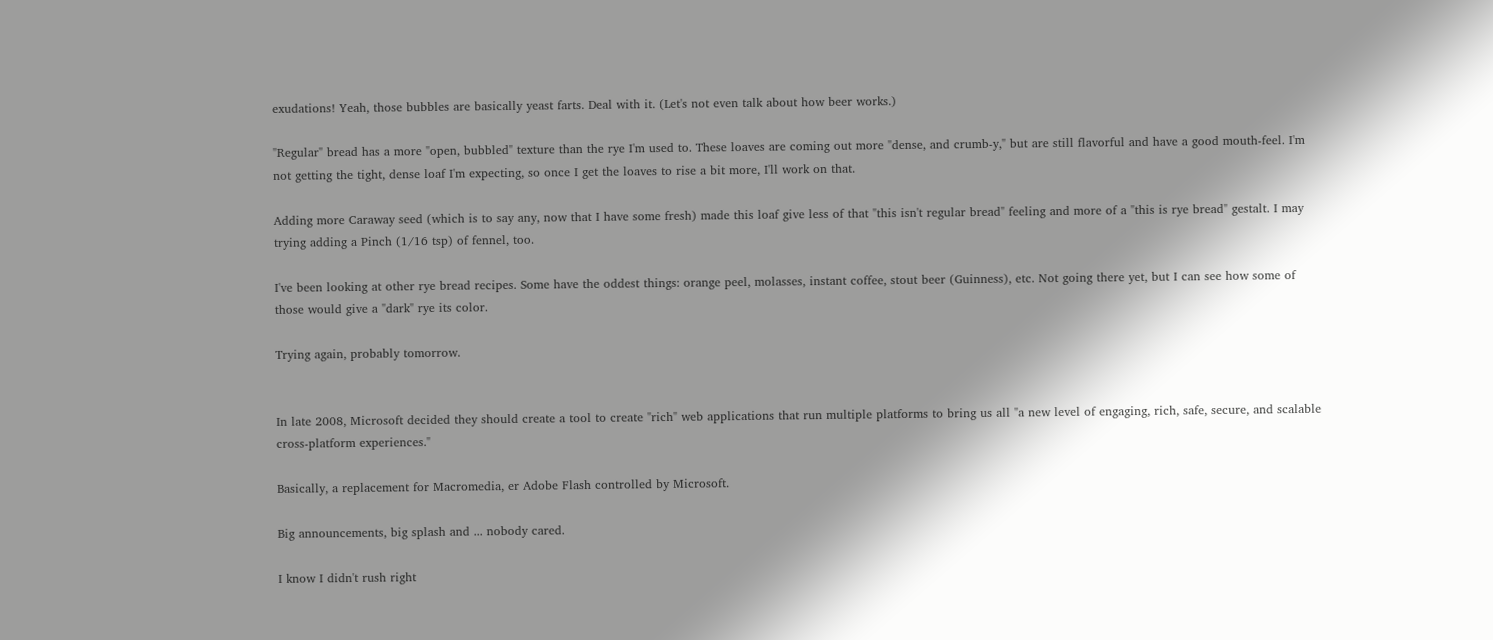exudations! Yeah, those bubbles are basically yeast farts. Deal with it. (Let's not even talk about how beer works.)

"Regular" bread has a more "open, bubbled" texture than the rye I'm used to. These loaves are coming out more "dense, and crumb-y," but are still flavorful and have a good mouth-feel. I'm not getting the tight, dense loaf I'm expecting, so once I get the loaves to rise a bit more, I'll work on that.

Adding more Caraway seed (which is to say any, now that I have some fresh) made this loaf give less of that "this isn't regular bread" feeling and more of a "this is rye bread" gestalt. I may trying adding a Pinch (1/16 tsp) of fennel, too.

I've been looking at other rye bread recipes. Some have the oddest things: orange peel, molasses, instant coffee, stout beer (Guinness), etc. Not going there yet, but I can see how some of those would give a "dark" rye its color.

Trying again, probably tomorrow.


In late 2008, Microsoft decided they should create a tool to create "rich" web applications that run multiple platforms to bring us all "a new level of engaging, rich, safe, secure, and scalable cross-platform experiences."

Basically, a replacement for Macromedia, er Adobe Flash controlled by Microsoft.

Big announcements, big splash and ... nobody cared.

I know I didn't rush right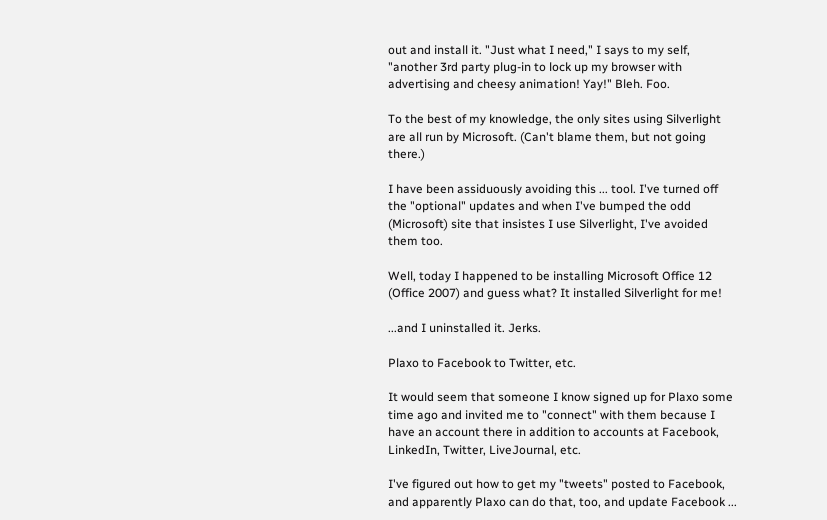out and install it. "Just what I need," I says to my self, "another 3rd party plug-in to lock up my browser with advertising and cheesy animation! Yay!" Bleh. Foo.

To the best of my knowledge, the only sites using Silverlight are all run by Microsoft. (Can't blame them, but not going there.)

I have been assiduously avoiding this ... tool. I've turned off the "optional" updates and when I've bumped the odd (Microsoft) site that insistes I use Silverlight, I've avoided them too.

Well, today I happened to be installing Microsoft Office 12 (Office 2007) and guess what? It installed Silverlight for me!

...and I uninstalled it. Jerks.

Plaxo to Facebook to Twitter, etc.

It would seem that someone I know signed up for Plaxo some time ago and invited me to "connect" with them because I have an account there in addition to accounts at Facebook, LinkedIn, Twitter, LiveJournal, etc.

I've figured out how to get my "tweets" posted to Facebook, and apparently Plaxo can do that, too, and update Facebook ...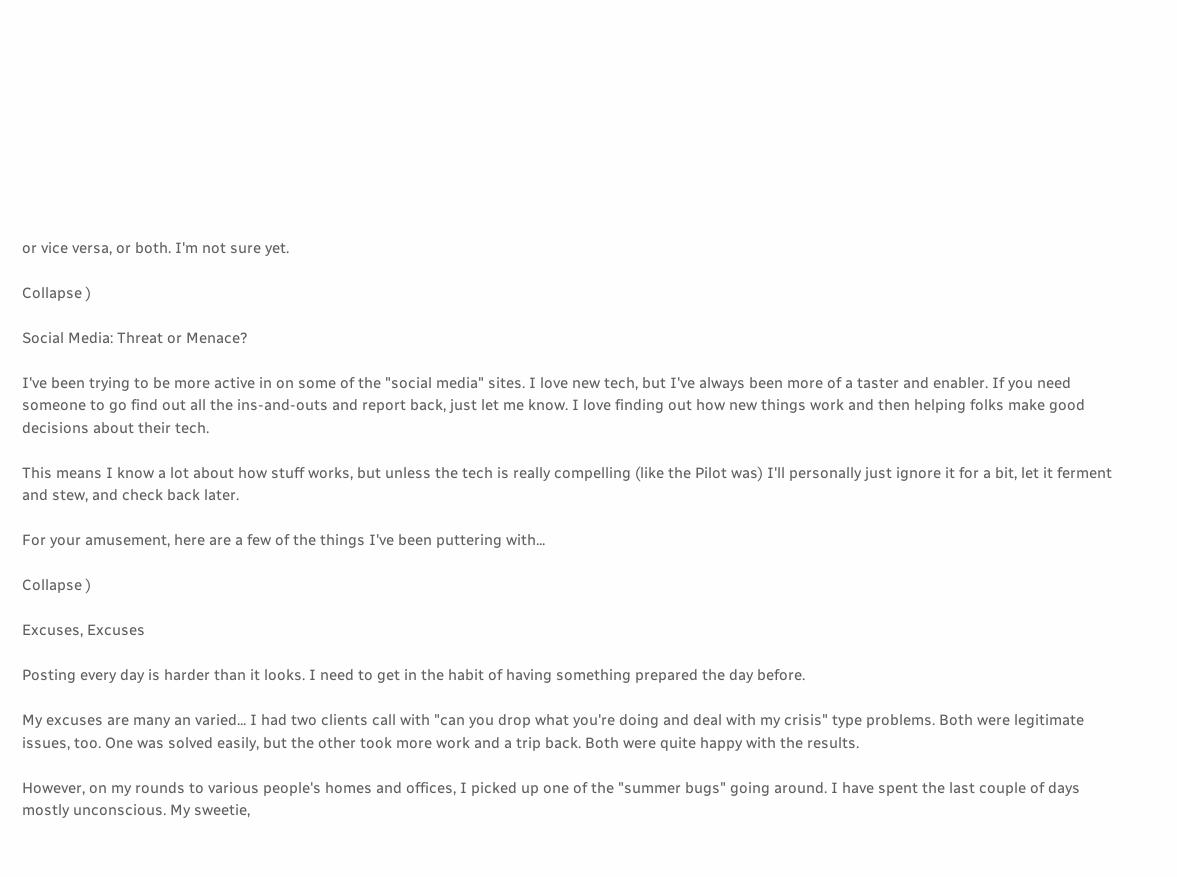or vice versa, or both. I'm not sure yet.

Collapse )

Social Media: Threat or Menace?

I've been trying to be more active in on some of the "social media" sites. I love new tech, but I've always been more of a taster and enabler. If you need someone to go find out all the ins-and-outs and report back, just let me know. I love finding out how new things work and then helping folks make good decisions about their tech.

This means I know a lot about how stuff works, but unless the tech is really compelling (like the Pilot was) I'll personally just ignore it for a bit, let it ferment and stew, and check back later.

For your amusement, here are a few of the things I've been puttering with...

Collapse )

Excuses, Excuses

Posting every day is harder than it looks. I need to get in the habit of having something prepared the day before.

My excuses are many an varied... I had two clients call with "can you drop what you're doing and deal with my crisis" type problems. Both were legitimate issues, too. One was solved easily, but the other took more work and a trip back. Both were quite happy with the results.

However, on my rounds to various people's homes and offices, I picked up one of the "summer bugs" going around. I have spent the last couple of days mostly unconscious. My sweetie,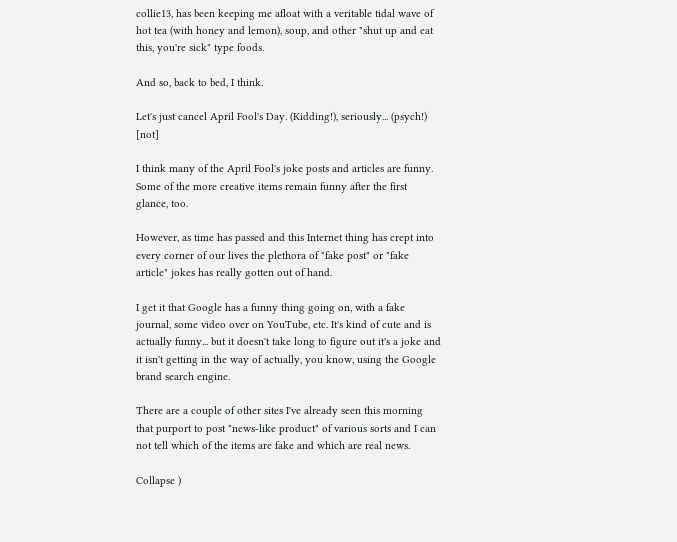collie13, has been keeping me afloat with a veritable tidal wave of hot tea (with honey and lemon), soup, and other "shut up and eat this, you're sick" type foods.

And so, back to bed, I think.

Let's just cancel April Fool's Day. (Kidding!), seriously... (psych!) [not]

I think many of the April Fool's joke posts and articles are funny. Some of the more creative items remain funny after the first glance, too.

However, as time has passed and this Internet thing has crept into every corner of our lives the plethora of "fake post" or "fake article" jokes has really gotten out of hand.

I get it that Google has a funny thing going on, with a fake journal, some video over on YouTube, etc. It's kind of cute and is actually funny... but it doesn't take long to figure out it's a joke and it isn't getting in the way of actually, you know, using the Google brand search engine.

There are a couple of other sites I've already seen this morning that purport to post "news-like product" of various sorts and I can not tell which of the items are fake and which are real news.

Collapse )